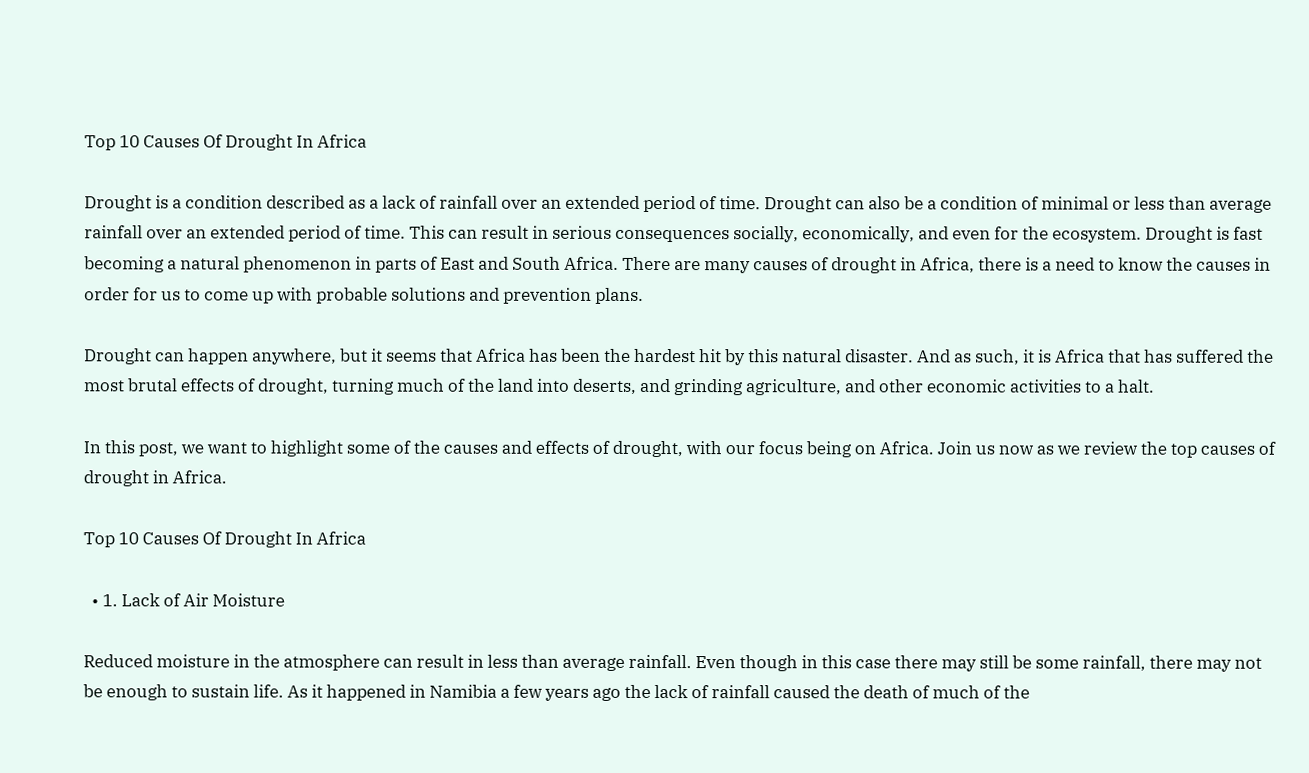Top 10 Causes Of Drought In Africa

Drought is a condition described as a lack of rainfall over an extended period of time. Drought can also be a condition of minimal or less than average rainfall over an extended period of time. This can result in serious consequences socially, economically, and even for the ecosystem. Drought is fast becoming a natural phenomenon in parts of East and South Africa. There are many causes of drought in Africa, there is a need to know the causes in order for us to come up with probable solutions and prevention plans.

Drought can happen anywhere, but it seems that Africa has been the hardest hit by this natural disaster. And as such, it is Africa that has suffered the most brutal effects of drought, turning much of the land into deserts, and grinding agriculture, and other economic activities to a halt.

In this post, we want to highlight some of the causes and effects of drought, with our focus being on Africa. Join us now as we review the top causes of drought in Africa.

Top 10 Causes Of Drought In Africa

  • 1. Lack of Air Moisture

Reduced moisture in the atmosphere can result in less than average rainfall. Even though in this case there may still be some rainfall, there may not be enough to sustain life. As it happened in Namibia a few years ago the lack of rainfall caused the death of much of the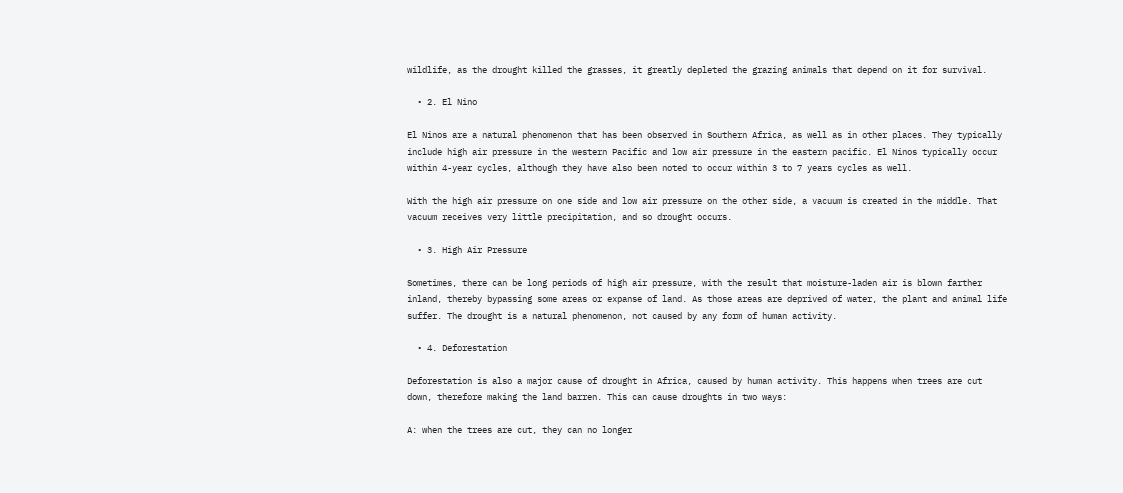wildlife, as the drought killed the grasses, it greatly depleted the grazing animals that depend on it for survival.

  • 2. El Nino

El Ninos are a natural phenomenon that has been observed in Southern Africa, as well as in other places. They typically include high air pressure in the western Pacific and low air pressure in the eastern pacific. El Ninos typically occur within 4-year cycles, although they have also been noted to occur within 3 to 7 years cycles as well.

With the high air pressure on one side and low air pressure on the other side, a vacuum is created in the middle. That vacuum receives very little precipitation, and so drought occurs.

  • 3. High Air Pressure

Sometimes, there can be long periods of high air pressure, with the result that moisture-laden air is blown farther inland, thereby bypassing some areas or expanse of land. As those areas are deprived of water, the plant and animal life suffer. The drought is a natural phenomenon, not caused by any form of human activity.

  • 4. Deforestation

Deforestation is also a major cause of drought in Africa, caused by human activity. This happens when trees are cut down, therefore making the land barren. This can cause droughts in two ways:

A: when the trees are cut, they can no longer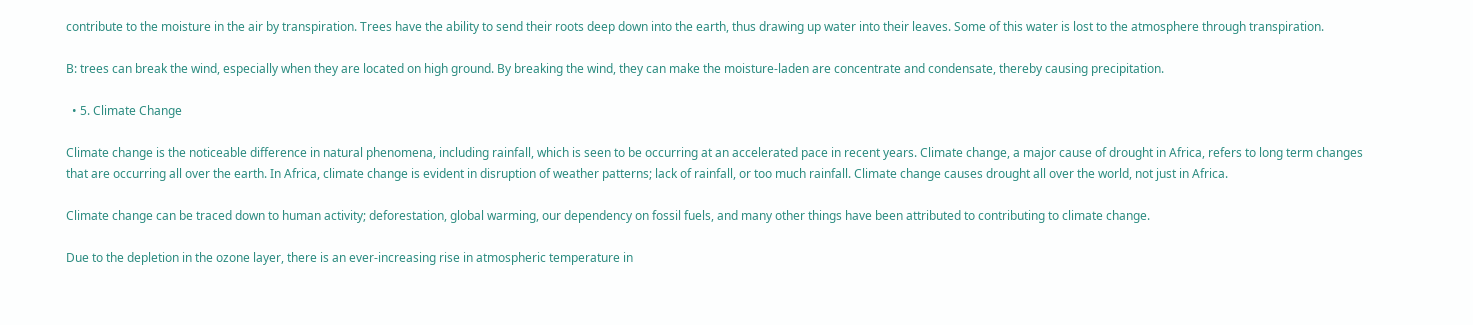contribute to the moisture in the air by transpiration. Trees have the ability to send their roots deep down into the earth, thus drawing up water into their leaves. Some of this water is lost to the atmosphere through transpiration.

B: trees can break the wind, especially when they are located on high ground. By breaking the wind, they can make the moisture-laden are concentrate and condensate, thereby causing precipitation.

  • 5. Climate Change

Climate change is the noticeable difference in natural phenomena, including rainfall, which is seen to be occurring at an accelerated pace in recent years. Climate change, a major cause of drought in Africa, refers to long term changes that are occurring all over the earth. In Africa, climate change is evident in disruption of weather patterns; lack of rainfall, or too much rainfall. Climate change causes drought all over the world, not just in Africa.

Climate change can be traced down to human activity; deforestation, global warming, our dependency on fossil fuels, and many other things have been attributed to contributing to climate change.

Due to the depletion in the ozone layer, there is an ever-increasing rise in atmospheric temperature in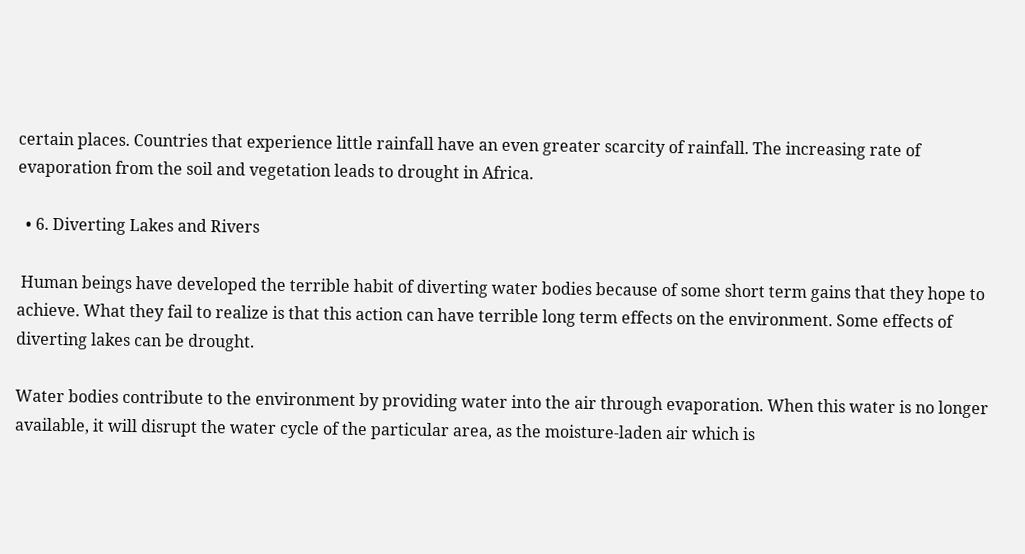certain places. Countries that experience little rainfall have an even greater scarcity of rainfall. The increasing rate of evaporation from the soil and vegetation leads to drought in Africa.

  • 6. Diverting Lakes and Rivers

 Human beings have developed the terrible habit of diverting water bodies because of some short term gains that they hope to achieve. What they fail to realize is that this action can have terrible long term effects on the environment. Some effects of diverting lakes can be drought.

Water bodies contribute to the environment by providing water into the air through evaporation. When this water is no longer available, it will disrupt the water cycle of the particular area, as the moisture-laden air which is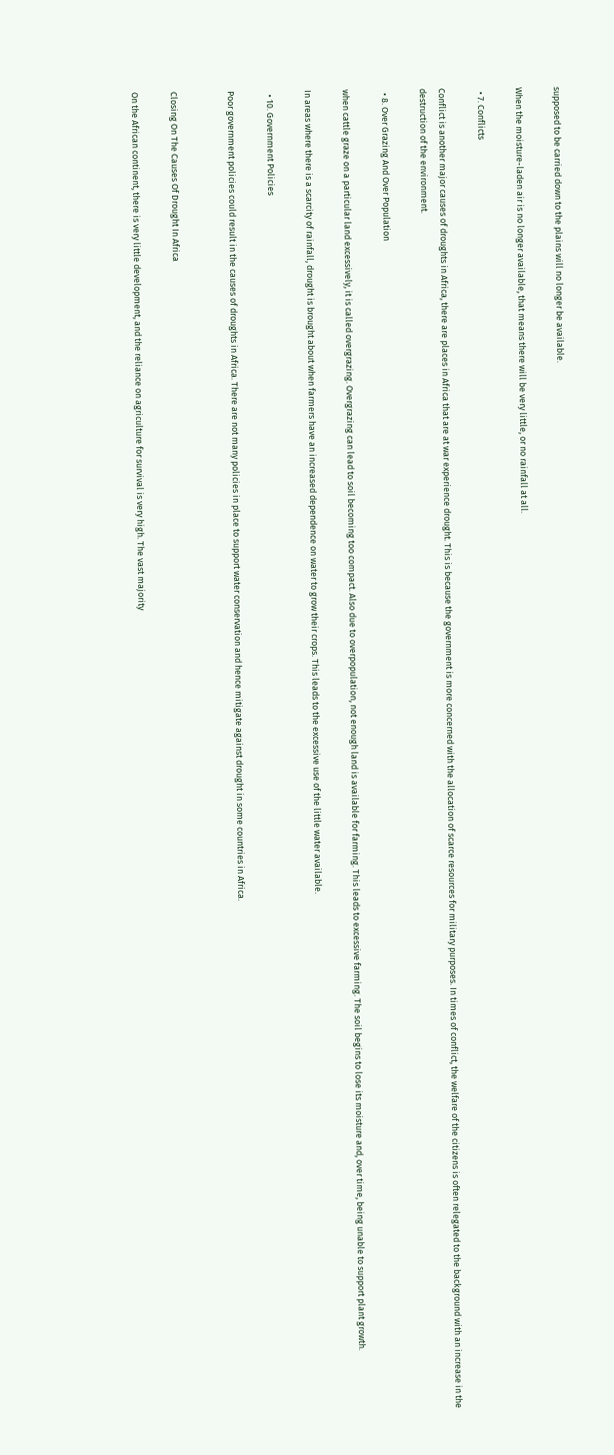supposed to be carried down to the plains will no longer be available.

When the moisture-laden air is no longer available, that means there will be very little, or no rainfall at all.

  • 7. Conflicts

Conflict is another major causes of droughts in Africa, there are places in Africa that are at war experience drought. This is because the government is more concerned with the allocation of scarce resources for military purposes. In times of conflict, the welfare of the citizens is often relegated to the background with an increase in the destruction of the environment.

  • 8. Over Grazing And Over Population

when cattle graze on a particular land excessively, it is called overgrazing. Overgrazing can lead to soil becoming too compact. Also due to overpopulation, not enough land is available for farming. This leads to excessive farming. The soil begins to lose its moisture and, over time, being unable to support plant growth.

In areas where there is a scarcity of rainfall, drought is brought about when farmers have an increased dependence on water to grow their crops. This leads to the excessive use of the little water available.

  • 10. Government Policies

Poor government policies could result in the causes of droughts in Africa. There are not many policies in place to support water conservation and hence mitigate against drought in some countries in Africa.


Closing On The Causes Of Drought In Africa

On the African continent, there is very little development, and the reliance on agriculture for survival is very high. The vast majority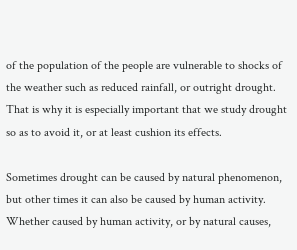of the population of the people are vulnerable to shocks of the weather such as reduced rainfall, or outright drought. That is why it is especially important that we study drought so as to avoid it, or at least cushion its effects.

Sometimes drought can be caused by natural phenomenon, but other times it can also be caused by human activity. Whether caused by human activity, or by natural causes,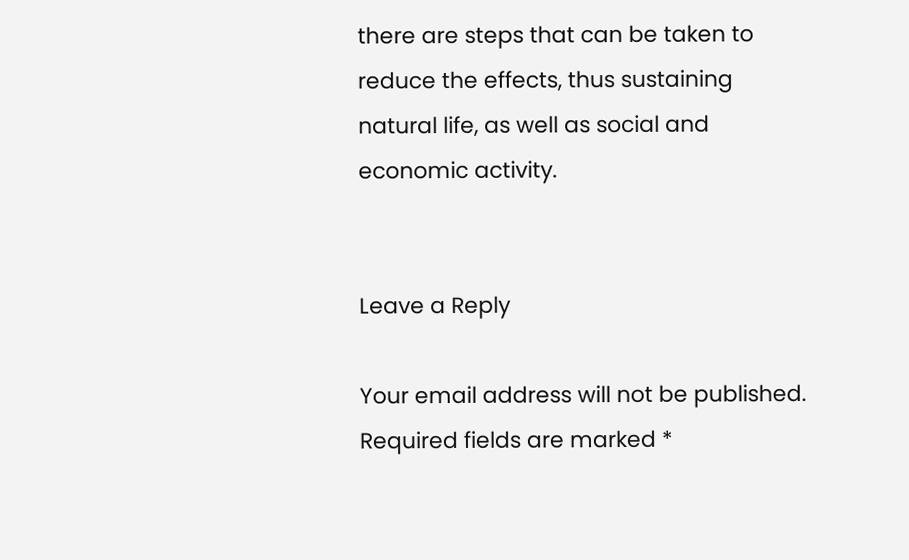there are steps that can be taken to reduce the effects, thus sustaining natural life, as well as social and economic activity.


Leave a Reply

Your email address will not be published. Required fields are marked *